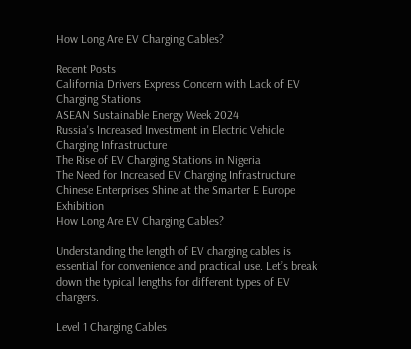How Long Are EV Charging Cables?

Recent Posts
California Drivers Express Concern with Lack of EV Charging Stations
ASEAN Sustainable Energy Week 2024
Russia's Increased Investment in Electric Vehicle Charging Infrastructure
The Rise of EV Charging Stations in Nigeria
The Need for Increased EV Charging Infrastructure
Chinese Enterprises Shine at the Smarter E Europe Exhibition
How Long Are EV Charging Cables?

Understanding the length of EV charging cables is essential for convenience and practical use. Let’s break down the typical lengths for different types of EV chargers.

Level 1 Charging Cables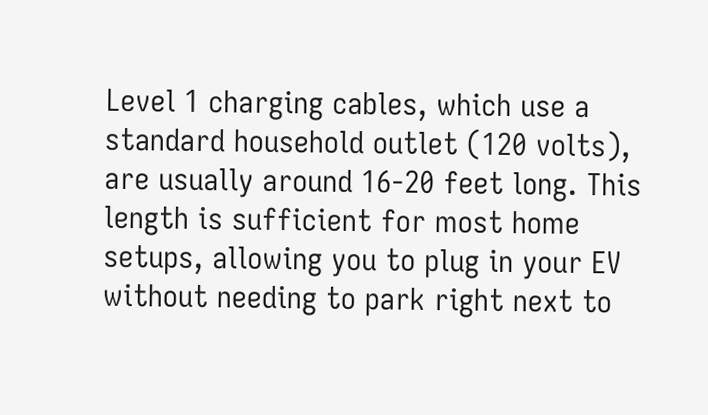Level 1 charging cables, which use a standard household outlet (120 volts), are usually around 16-20 feet long. This length is sufficient for most home setups, allowing you to plug in your EV without needing to park right next to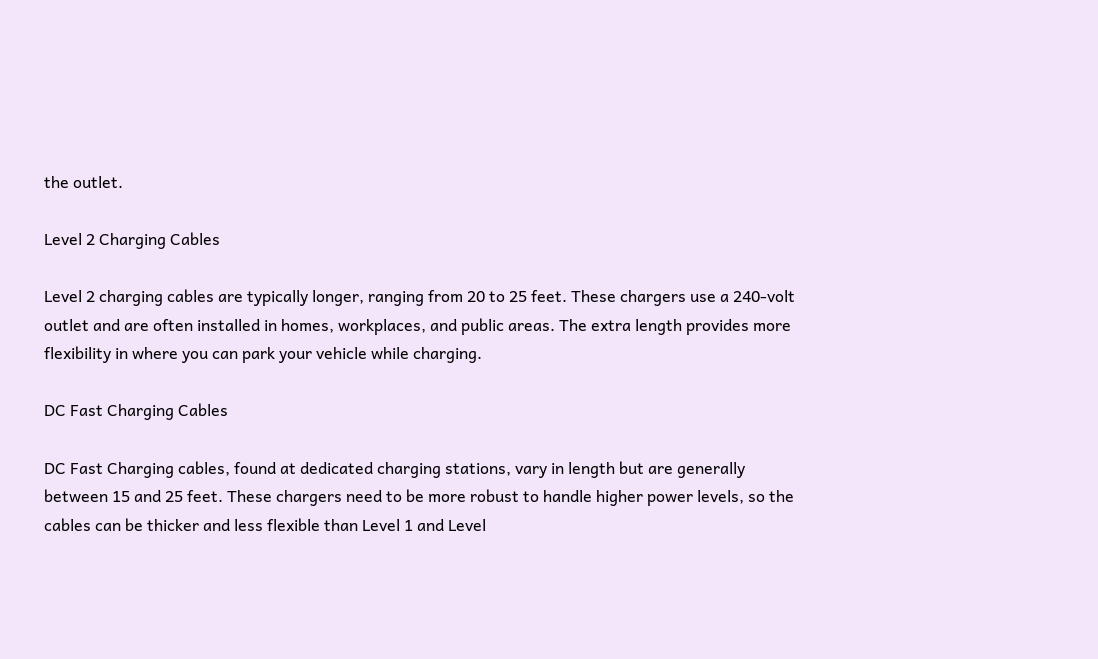the outlet.

Level 2 Charging Cables

Level 2 charging cables are typically longer, ranging from 20 to 25 feet. These chargers use a 240-volt outlet and are often installed in homes, workplaces, and public areas. The extra length provides more flexibility in where you can park your vehicle while charging.

DC Fast Charging Cables

DC Fast Charging cables, found at dedicated charging stations, vary in length but are generally between 15 and 25 feet. These chargers need to be more robust to handle higher power levels, so the cables can be thicker and less flexible than Level 1 and Level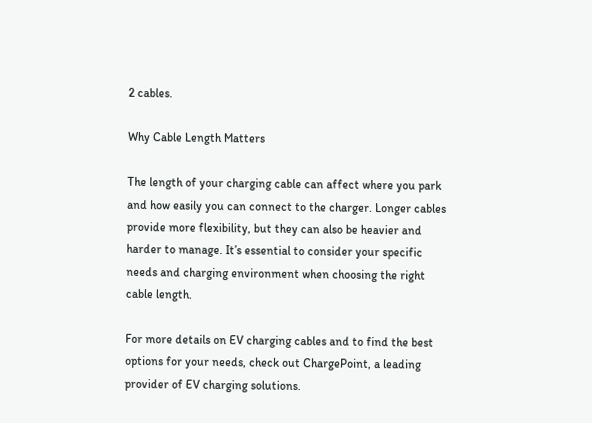2 cables.

Why Cable Length Matters

The length of your charging cable can affect where you park and how easily you can connect to the charger. Longer cables provide more flexibility, but they can also be heavier and harder to manage. It’s essential to consider your specific needs and charging environment when choosing the right cable length.

For more details on EV charging cables and to find the best options for your needs, check out ChargePoint, a leading provider of EV charging solutions.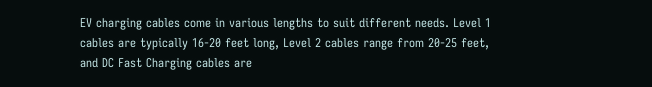EV charging cables come in various lengths to suit different needs. Level 1 cables are typically 16-20 feet long, Level 2 cables range from 20-25 feet, and DC Fast Charging cables are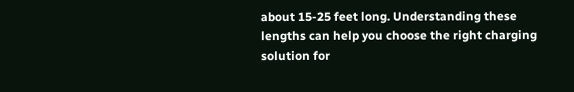about 15-25 feet long. Understanding these lengths can help you choose the right charging solution for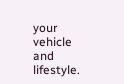your vehicle and lifestyle.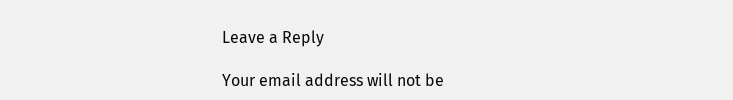Leave a Reply

Your email address will not be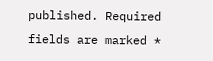published. Required fields are marked *